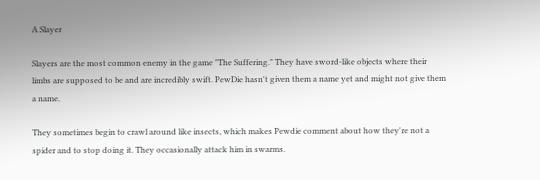A Slayer

Slayers are the most common enemy in the game "The Suffering." They have sword-like objects where their limbs are supposed to be and are incredibly swift. PewDie hasn't given them a name yet and might not give them a name.

They sometimes begin to crawl around like insects, which makes Pewdie comment about how they're not a spider and to stop doing it. They occasionally attack him in swarms.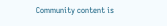Community content is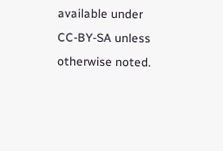available under CC-BY-SA unless otherwise noted.